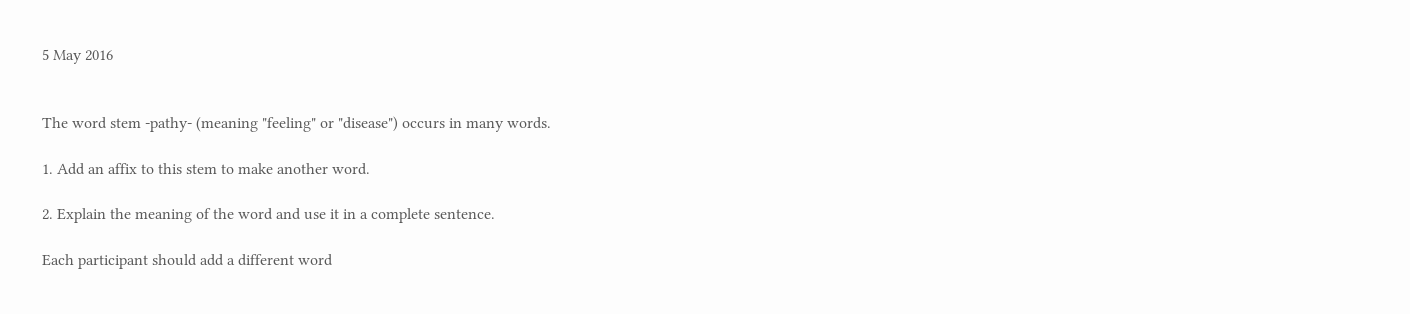5 May 2016


The word stem -pathy- (meaning "feeling" or "disease") occurs in many words.

1. Add an affix to this stem to make another word.

2. Explain the meaning of the word and use it in a complete sentence.

Each participant should add a different word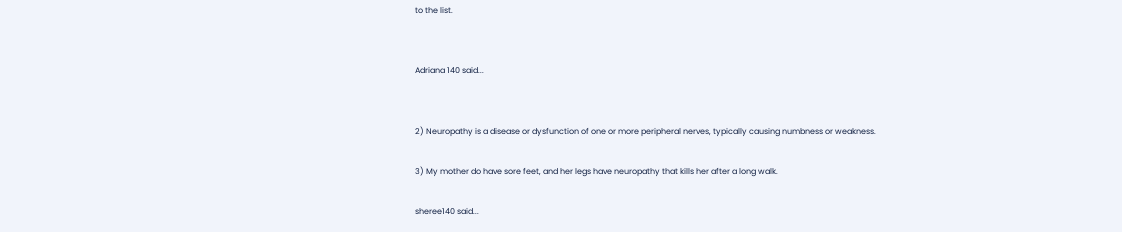to the list.


Adriana 140 said...


2) Neuropathy is a disease or dysfunction of one or more peripheral nerves, typically causing numbness or weakness.

3) My mother do have sore feet, and her legs have neuropathy that kills her after a long walk.

sheree140 said...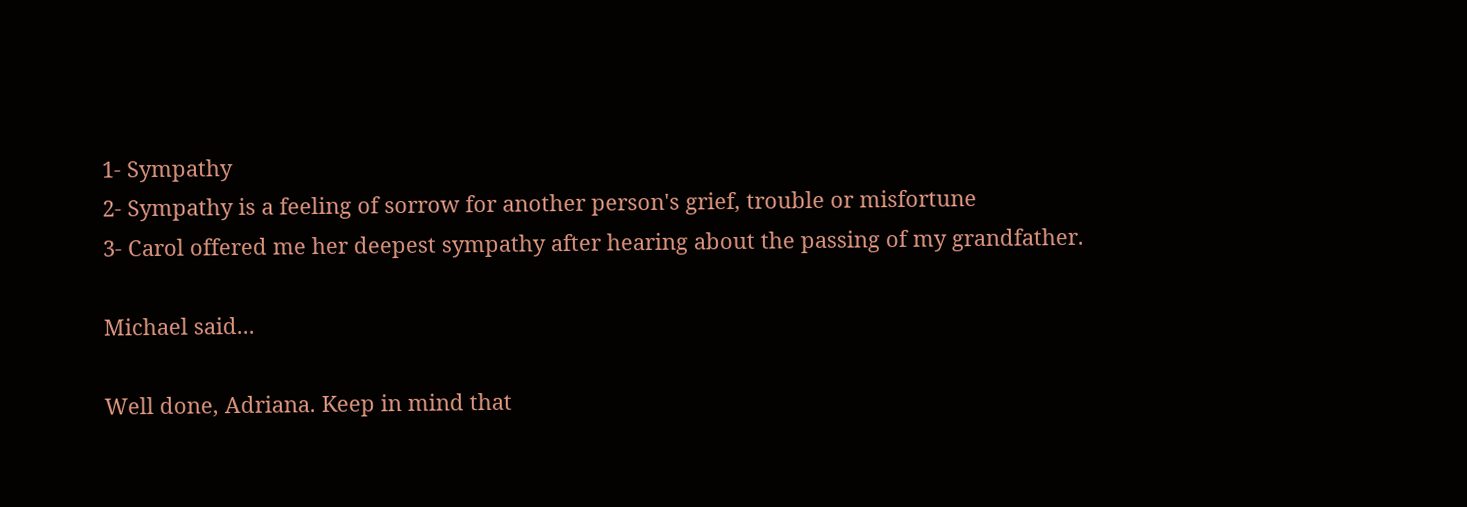1- Sympathy
2- Sympathy is a feeling of sorrow for another person's grief, trouble or misfortune
3- Carol offered me her deepest sympathy after hearing about the passing of my grandfather.

Michael said...

Well done, Adriana. Keep in mind that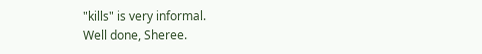"kills" is very informal.
Well done, Sheree.